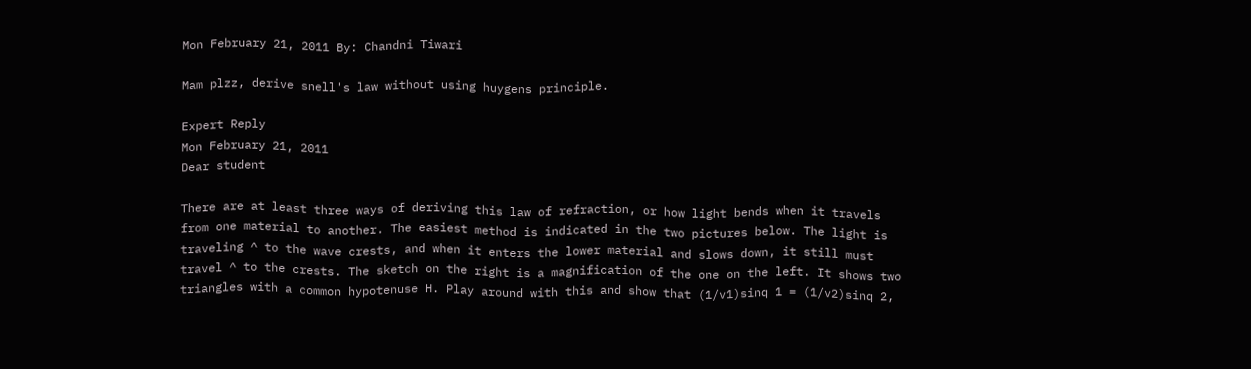Mon February 21, 2011 By: Chandni Tiwari

Mam plzz, derive snell's law without using huygens principle.

Expert Reply
Mon February 21, 2011
Dear student

There are at least three ways of deriving this law of refraction, or how light bends when it travels from one material to another. The easiest method is indicated in the two pictures below. The light is traveling ^ to the wave crests, and when it enters the lower material and slows down, it still must travel ^ to the crests. The sketch on the right is a magnification of the one on the left. It shows two triangles with a common hypotenuse H. Play around with this and show that (1/v1)sinq 1 = (1/v2)sinq 2,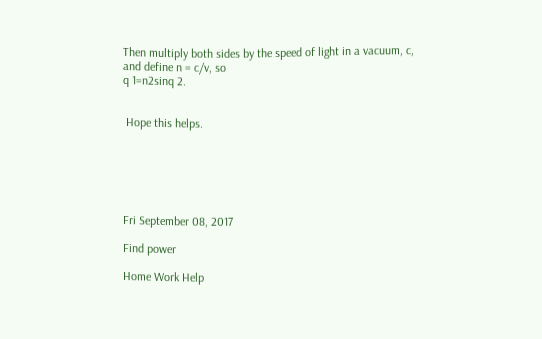Then multiply both sides by the speed of light in a vacuum, c, and define n = c/v, so
q 1=n2sinq 2.


 Hope this helps.






Fri September 08, 2017

Find power

Home Work Help